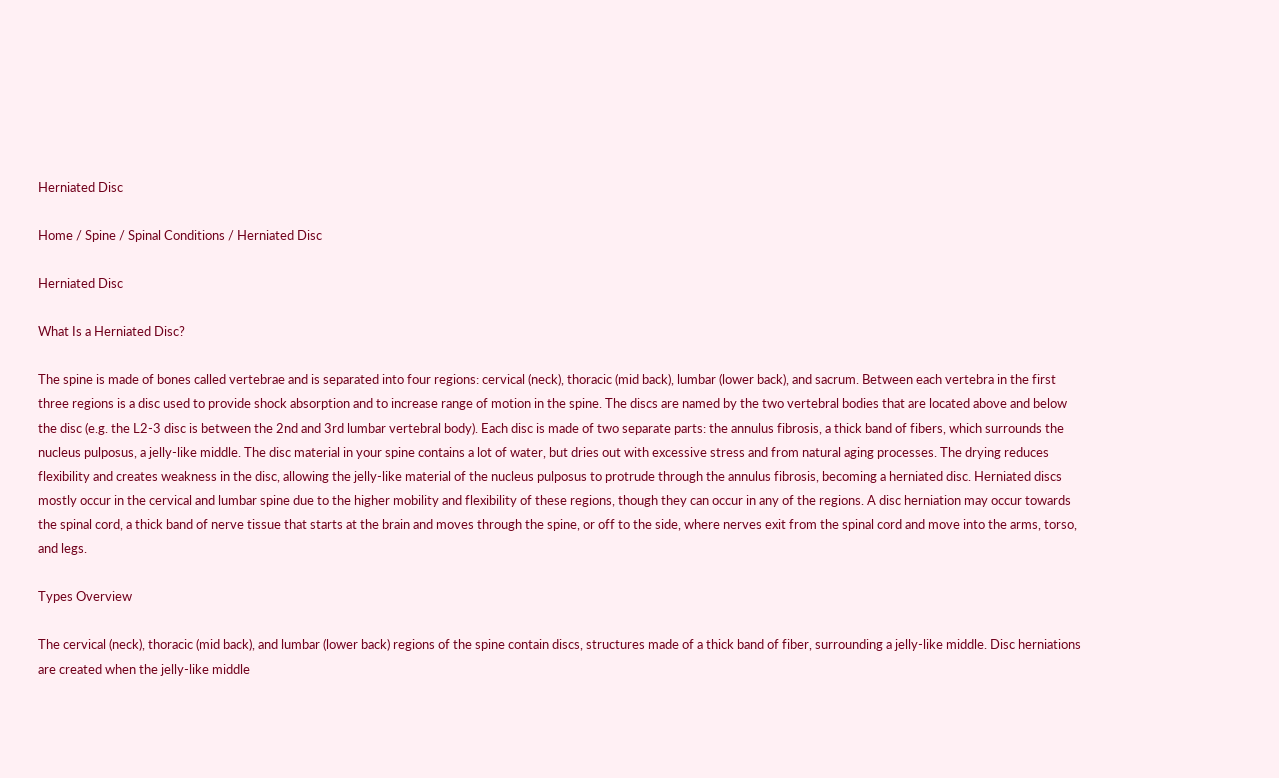Herniated Disc

Home / Spine / Spinal Conditions / Herniated Disc

Herniated Disc

What Is a Herniated Disc?

The spine is made of bones called vertebrae and is separated into four regions: cervical (neck), thoracic (mid back), lumbar (lower back), and sacrum. Between each vertebra in the first three regions is a disc used to provide shock absorption and to increase range of motion in the spine. The discs are named by the two vertebral bodies that are located above and below the disc (e.g. the L2-3 disc is between the 2nd and 3rd lumbar vertebral body). Each disc is made of two separate parts: the annulus fibrosis, a thick band of fibers, which surrounds the nucleus pulposus, a jelly-like middle. The disc material in your spine contains a lot of water, but dries out with excessive stress and from natural aging processes. The drying reduces flexibility and creates weakness in the disc, allowing the jelly-like material of the nucleus pulposus to protrude through the annulus fibrosis, becoming a herniated disc. Herniated discs mostly occur in the cervical and lumbar spine due to the higher mobility and flexibility of these regions, though they can occur in any of the regions. A disc herniation may occur towards the spinal cord, a thick band of nerve tissue that starts at the brain and moves through the spine, or off to the side, where nerves exit from the spinal cord and move into the arms, torso, and legs.

Types Overview

The cervical (neck), thoracic (mid back), and lumbar (lower back) regions of the spine contain discs, structures made of a thick band of fiber, surrounding a jelly-like middle. Disc herniations are created when the jelly-like middle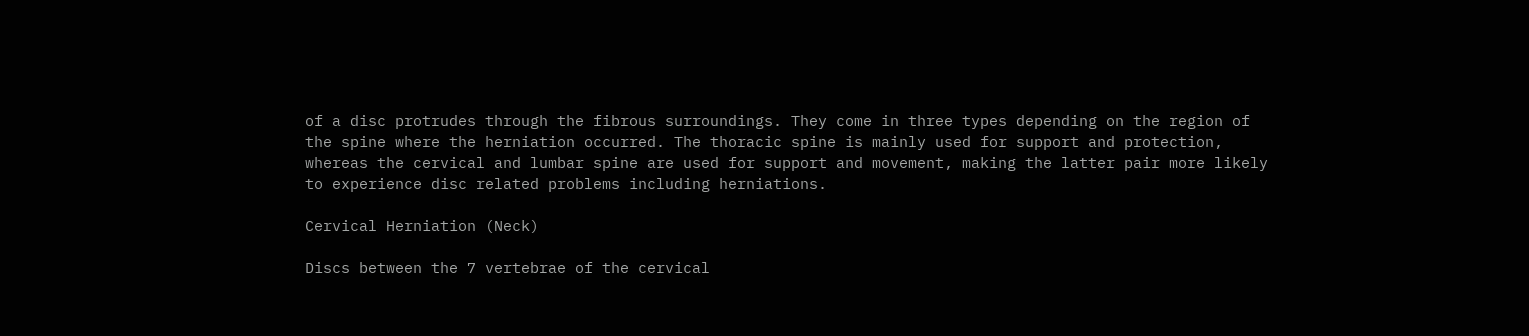of a disc protrudes through the fibrous surroundings. They come in three types depending on the region of the spine where the herniation occurred. The thoracic spine is mainly used for support and protection, whereas the cervical and lumbar spine are used for support and movement, making the latter pair more likely to experience disc related problems including herniations.

Cervical Herniation (Neck)

Discs between the 7 vertebrae of the cervical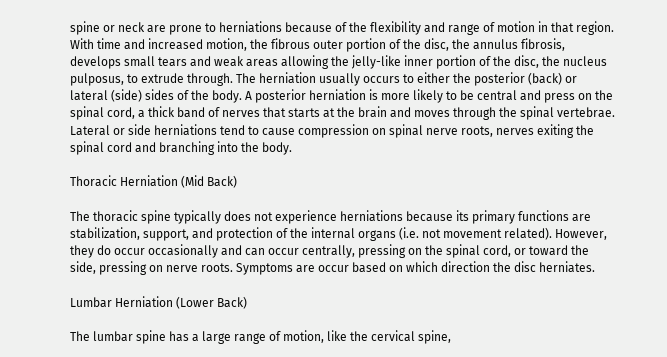spine or neck are prone to herniations because of the flexibility and range of motion in that region. With time and increased motion, the fibrous outer portion of the disc, the annulus fibrosis, develops small tears and weak areas allowing the jelly-like inner portion of the disc, the nucleus pulposus, to extrude through. The herniation usually occurs to either the posterior (back) or lateral (side) sides of the body. A posterior herniation is more likely to be central and press on the spinal cord, a thick band of nerves that starts at the brain and moves through the spinal vertebrae. Lateral or side herniations tend to cause compression on spinal nerve roots, nerves exiting the spinal cord and branching into the body.

Thoracic Herniation (Mid Back)

The thoracic spine typically does not experience herniations because its primary functions are stabilization, support, and protection of the internal organs (i.e. not movement related). However, they do occur occasionally and can occur centrally, pressing on the spinal cord, or toward the side, pressing on nerve roots. Symptoms are occur based on which direction the disc herniates.

Lumbar Herniation (Lower Back)

The lumbar spine has a large range of motion, like the cervical spine,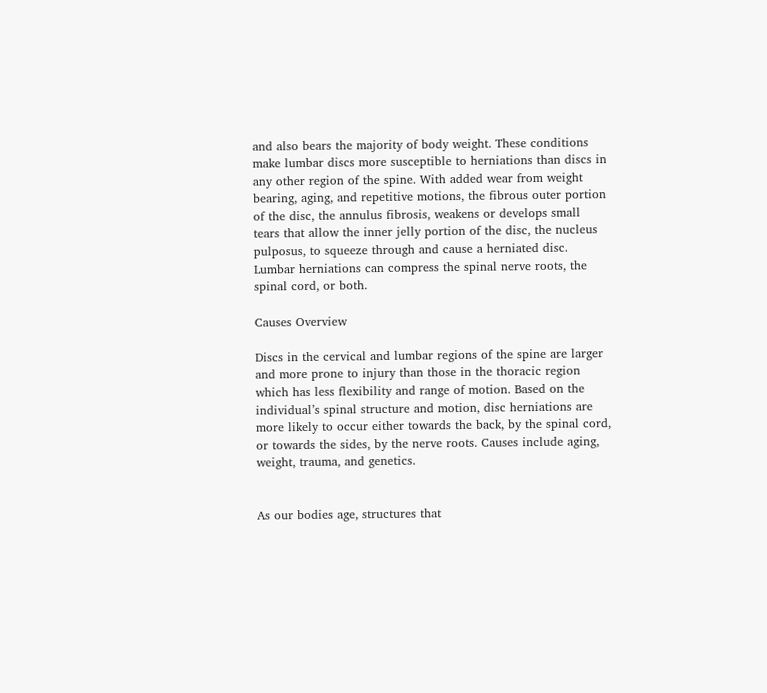and also bears the majority of body weight. These conditions make lumbar discs more susceptible to herniations than discs in any other region of the spine. With added wear from weight bearing, aging, and repetitive motions, the fibrous outer portion of the disc, the annulus fibrosis, weakens or develops small tears that allow the inner jelly portion of the disc, the nucleus pulposus, to squeeze through and cause a herniated disc. Lumbar herniations can compress the spinal nerve roots, the spinal cord, or both.

Causes Overview

Discs in the cervical and lumbar regions of the spine are larger and more prone to injury than those in the thoracic region which has less flexibility and range of motion. Based on the individual’s spinal structure and motion, disc herniations are more likely to occur either towards the back, by the spinal cord, or towards the sides, by the nerve roots. Causes include aging, weight, trauma, and genetics.


As our bodies age, structures that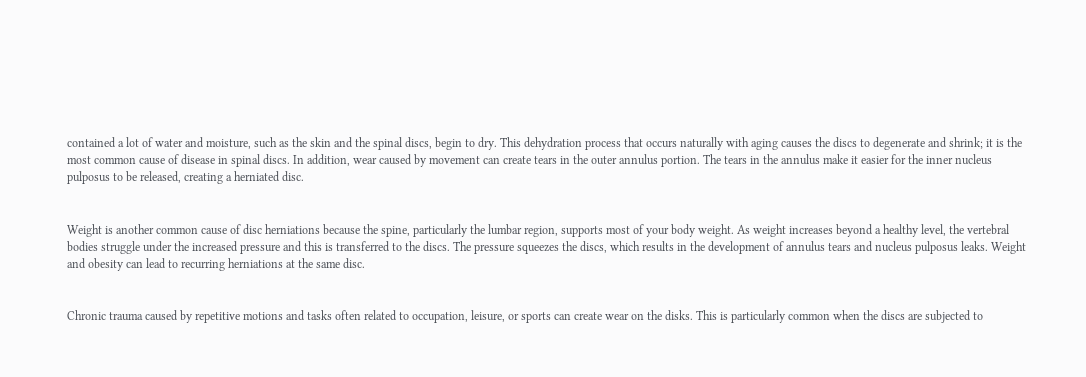contained a lot of water and moisture, such as the skin and the spinal discs, begin to dry. This dehydration process that occurs naturally with aging causes the discs to degenerate and shrink; it is the most common cause of disease in spinal discs. In addition, wear caused by movement can create tears in the outer annulus portion. The tears in the annulus make it easier for the inner nucleus pulposus to be released, creating a herniated disc.


Weight is another common cause of disc herniations because the spine, particularly the lumbar region, supports most of your body weight. As weight increases beyond a healthy level, the vertebral bodies struggle under the increased pressure and this is transferred to the discs. The pressure squeezes the discs, which results in the development of annulus tears and nucleus pulposus leaks. Weight and obesity can lead to recurring herniations at the same disc.


Chronic trauma caused by repetitive motions and tasks often related to occupation, leisure, or sports can create wear on the disks. This is particularly common when the discs are subjected to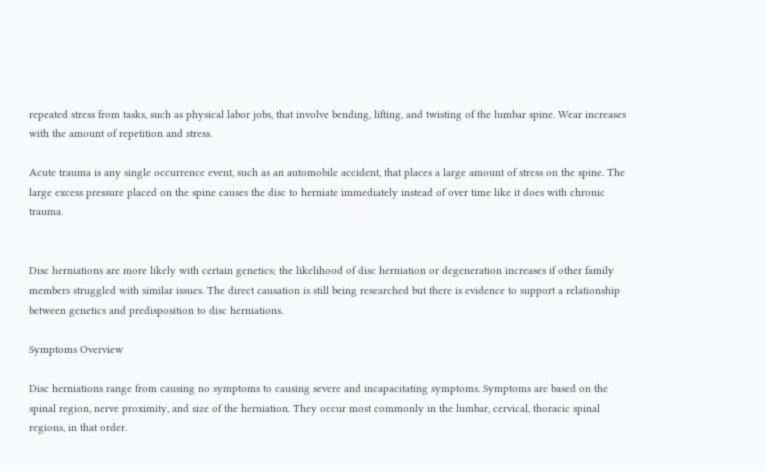repeated stress from tasks, such as physical labor jobs, that involve bending, lifting, and twisting of the lumbar spine. Wear increases with the amount of repetition and stress.

Acute trauma is any single occurrence event, such as an automobile accident, that places a large amount of stress on the spine. The large excess pressure placed on the spine causes the disc to herniate immediately instead of over time like it does with chronic trauma.


Disc herniations are more likely with certain genetics; the likelihood of disc herniation or degeneration increases if other family members struggled with similar issues. The direct causation is still being researched but there is evidence to support a relationship between genetics and predisposition to disc herniations.

Symptoms Overview

Disc herniations range from causing no symptoms to causing severe and incapacitating symptoms. Symptoms are based on the spinal region, nerve proximity, and size of the herniation. They occur most commonly in the lumbar, cervical, thoracic spinal regions, in that order.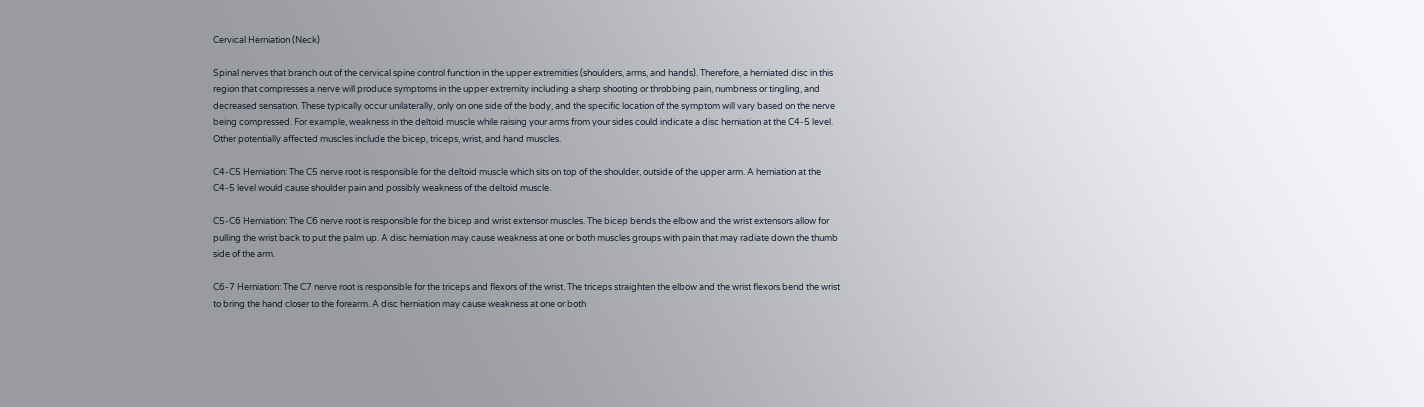Cervical Herniation (Neck)

Spinal nerves that branch out of the cervical spine control function in the upper extremities (shoulders, arms, and hands). Therefore, a herniated disc in this region that compresses a nerve will produce symptoms in the upper extremity including a sharp shooting or throbbing pain, numbness or tingling, and decreased sensation. These typically occur unilaterally, only on one side of the body, and the specific location of the symptom will vary based on the nerve being compressed. For example, weakness in the deltoid muscle while raising your arms from your sides could indicate a disc herniation at the C4-5 level. Other potentially affected muscles include the bicep, triceps, wrist, and hand muscles.

C4-C5 Herniation: The C5 nerve root is responsible for the deltoid muscle which sits on top of the shoulder, outside of the upper arm. A herniation at the C4-5 level would cause shoulder pain and possibly weakness of the deltoid muscle.

C5-C6 Herniation: The C6 nerve root is responsible for the bicep and wrist extensor muscles. The bicep bends the elbow and the wrist extensors allow for pulling the wrist back to put the palm up. A disc herniation may cause weakness at one or both muscles groups with pain that may radiate down the thumb side of the arm.

C6-7 Herniation: The C7 nerve root is responsible for the triceps and flexors of the wrist. The triceps straighten the elbow and the wrist flexors bend the wrist to bring the hand closer to the forearm. A disc herniation may cause weakness at one or both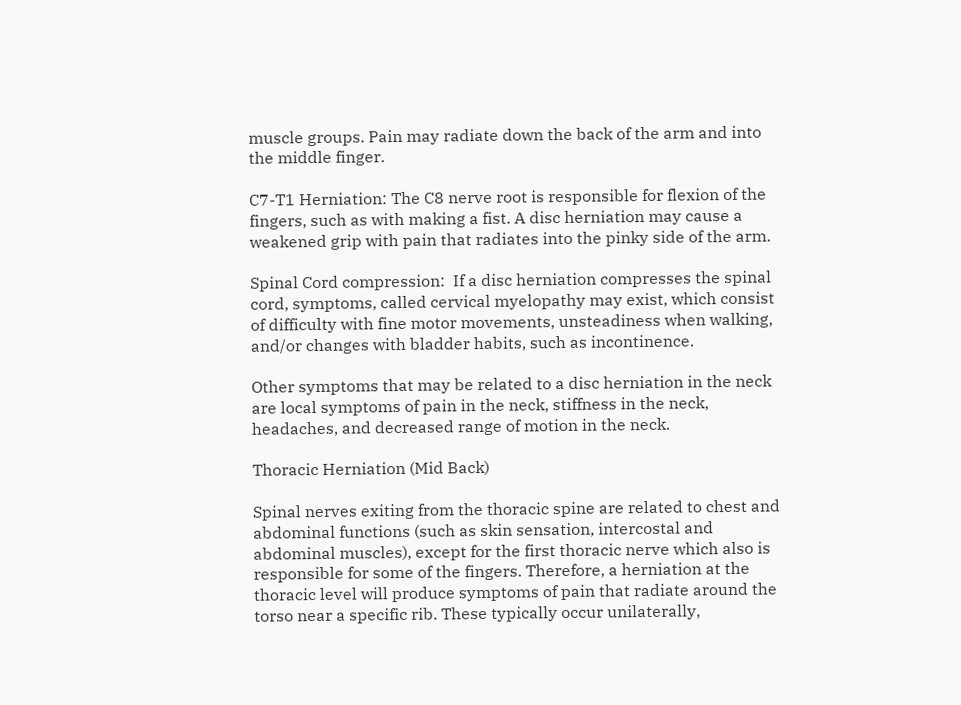muscle groups. Pain may radiate down the back of the arm and into the middle finger.

C7-T1 Herniation: The C8 nerve root is responsible for flexion of the fingers, such as with making a fist. A disc herniation may cause a weakened grip with pain that radiates into the pinky side of the arm.

Spinal Cord compression:  If a disc herniation compresses the spinal cord, symptoms, called cervical myelopathy may exist, which consist of difficulty with fine motor movements, unsteadiness when walking, and/or changes with bladder habits, such as incontinence.

Other symptoms that may be related to a disc herniation in the neck are local symptoms of pain in the neck, stiffness in the neck, headaches, and decreased range of motion in the neck.

Thoracic Herniation (Mid Back)

Spinal nerves exiting from the thoracic spine are related to chest and abdominal functions (such as skin sensation, intercostal and abdominal muscles), except for the first thoracic nerve which also is responsible for some of the fingers. Therefore, a herniation at the thoracic level will produce symptoms of pain that radiate around the torso near a specific rib. These typically occur unilaterally,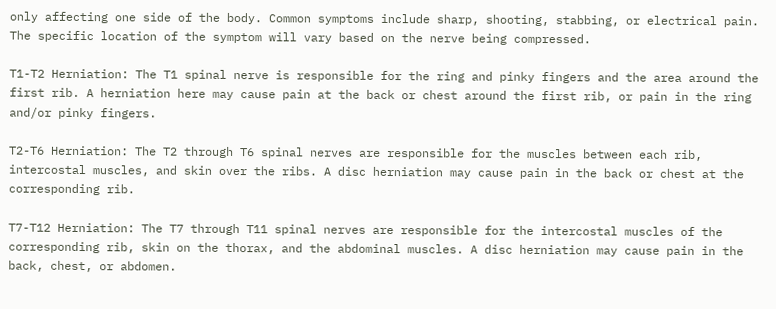only affecting one side of the body. Common symptoms include sharp, shooting, stabbing, or electrical pain. The specific location of the symptom will vary based on the nerve being compressed.

T1-T2 Herniation: The T1 spinal nerve is responsible for the ring and pinky fingers and the area around the first rib. A herniation here may cause pain at the back or chest around the first rib, or pain in the ring and/or pinky fingers.

T2-T6 Herniation: The T2 through T6 spinal nerves are responsible for the muscles between each rib, intercostal muscles, and skin over the ribs. A disc herniation may cause pain in the back or chest at the corresponding rib.

T7-T12 Herniation: The T7 through T11 spinal nerves are responsible for the intercostal muscles of the corresponding rib, skin on the thorax, and the abdominal muscles. A disc herniation may cause pain in the back, chest, or abdomen.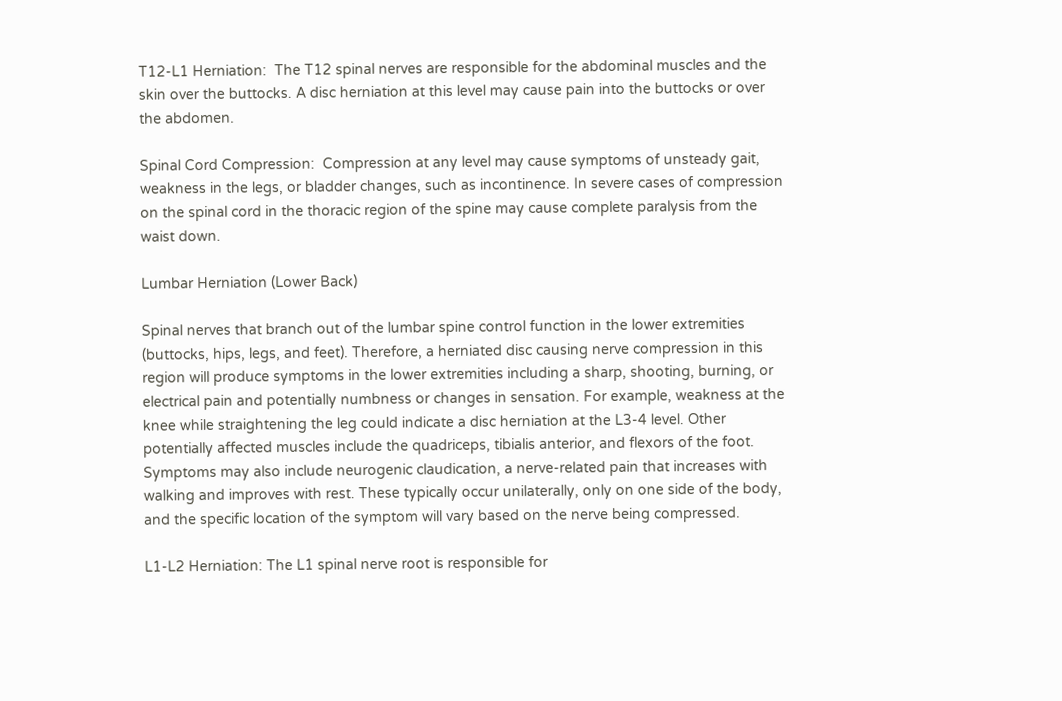T12-L1 Herniation:  The T12 spinal nerves are responsible for the abdominal muscles and the skin over the buttocks. A disc herniation at this level may cause pain into the buttocks or over the abdomen.

Spinal Cord Compression:  Compression at any level may cause symptoms of unsteady gait, weakness in the legs, or bladder changes, such as incontinence. In severe cases of compression on the spinal cord in the thoracic region of the spine may cause complete paralysis from the waist down.

Lumbar Herniation (Lower Back)

Spinal nerves that branch out of the lumbar spine control function in the lower extremities (buttocks, hips, legs, and feet). Therefore, a herniated disc causing nerve compression in this region will produce symptoms in the lower extremities including a sharp, shooting, burning, or electrical pain and potentially numbness or changes in sensation. For example, weakness at the knee while straightening the leg could indicate a disc herniation at the L3-4 level. Other potentially affected muscles include the quadriceps, tibialis anterior, and flexors of the foot. Symptoms may also include neurogenic claudication, a nerve-related pain that increases with walking and improves with rest. These typically occur unilaterally, only on one side of the body, and the specific location of the symptom will vary based on the nerve being compressed.

L1-L2 Herniation: The L1 spinal nerve root is responsible for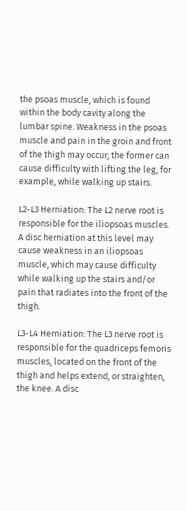the psoas muscle, which is found within the body cavity along the lumbar spine. Weakness in the psoas muscle and pain in the groin and front of the thigh may occur; the former can cause difficulty with lifting the leg, for example, while walking up stairs.

L2-L3 Herniation: The L2 nerve root is responsible for the iliopsoas muscles. A disc herniation at this level may cause weakness in an iliopsoas muscle, which may cause difficulty while walking up the stairs and/or pain that radiates into the front of the thigh.

L3-L4 Herniation: The L3 nerve root is responsible for the quadriceps femoris muscles, located on the front of the thigh and helps extend, or straighten, the knee. A disc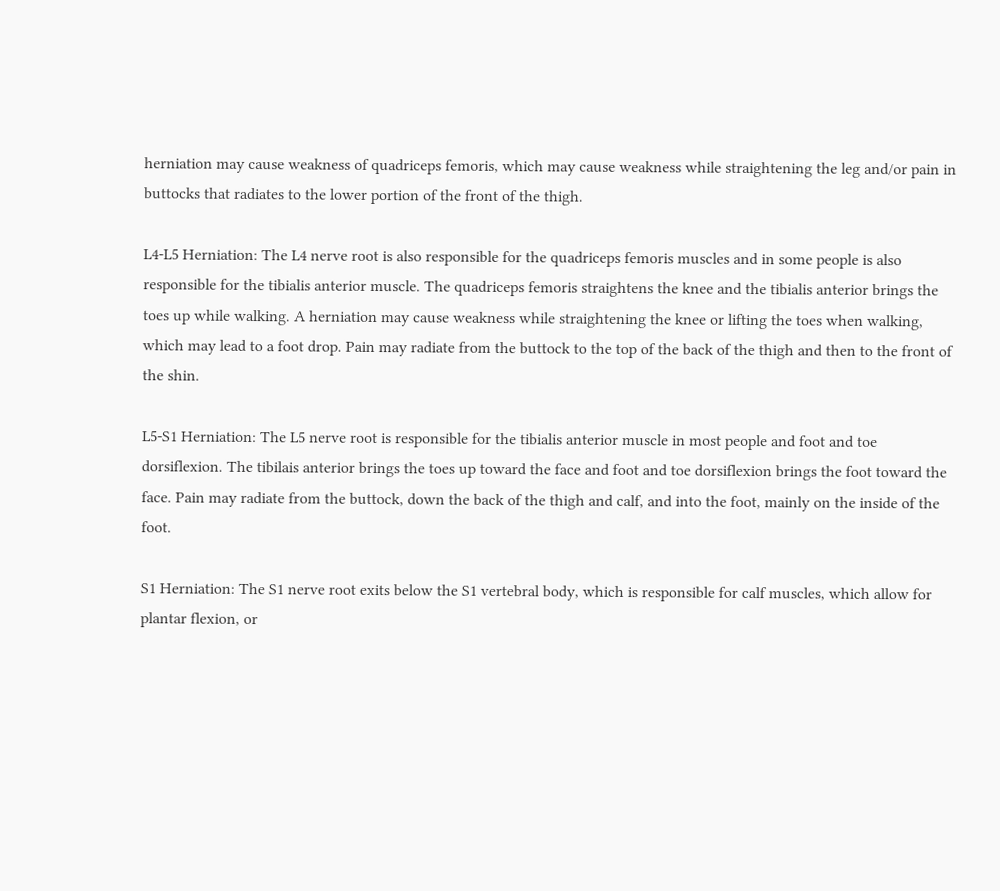herniation may cause weakness of quadriceps femoris, which may cause weakness while straightening the leg and/or pain in buttocks that radiates to the lower portion of the front of the thigh.

L4-L5 Herniation: The L4 nerve root is also responsible for the quadriceps femoris muscles and in some people is also responsible for the tibialis anterior muscle. The quadriceps femoris straightens the knee and the tibialis anterior brings the toes up while walking. A herniation may cause weakness while straightening the knee or lifting the toes when walking, which may lead to a foot drop. Pain may radiate from the buttock to the top of the back of the thigh and then to the front of the shin.

L5-S1 Herniation: The L5 nerve root is responsible for the tibialis anterior muscle in most people and foot and toe dorsiflexion. The tibilais anterior brings the toes up toward the face and foot and toe dorsiflexion brings the foot toward the face. Pain may radiate from the buttock, down the back of the thigh and calf, and into the foot, mainly on the inside of the foot.

S1 Herniation: The S1 nerve root exits below the S1 vertebral body, which is responsible for calf muscles, which allow for plantar flexion, or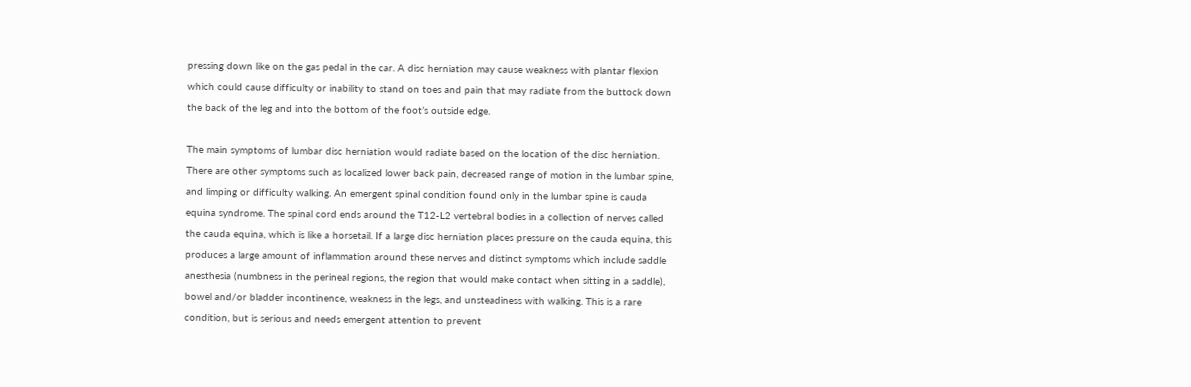pressing down like on the gas pedal in the car. A disc herniation may cause weakness with plantar flexion which could cause difficulty or inability to stand on toes and pain that may radiate from the buttock down the back of the leg and into the bottom of the foot’s outside edge.

The main symptoms of lumbar disc herniation would radiate based on the location of the disc herniation. There are other symptoms such as localized lower back pain, decreased range of motion in the lumbar spine, and limping or difficulty walking. An emergent spinal condition found only in the lumbar spine is cauda equina syndrome. The spinal cord ends around the T12-L2 vertebral bodies in a collection of nerves called the cauda equina, which is like a horsetail. If a large disc herniation places pressure on the cauda equina, this produces a large amount of inflammation around these nerves and distinct symptoms which include saddle anesthesia (numbness in the perineal regions, the region that would make contact when sitting in a saddle), bowel and/or bladder incontinence, weakness in the legs, and unsteadiness with walking. This is a rare condition, but is serious and needs emergent attention to prevent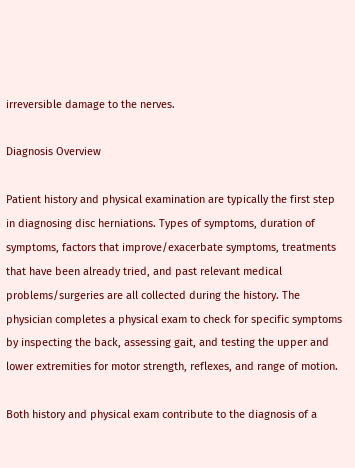irreversible damage to the nerves.

Diagnosis Overview

Patient history and physical examination are typically the first step in diagnosing disc herniations. Types of symptoms, duration of symptoms, factors that improve/exacerbate symptoms, treatments that have been already tried, and past relevant medical problems/surgeries are all collected during the history. The physician completes a physical exam to check for specific symptoms by inspecting the back, assessing gait, and testing the upper and lower extremities for motor strength, reflexes, and range of motion.

Both history and physical exam contribute to the diagnosis of a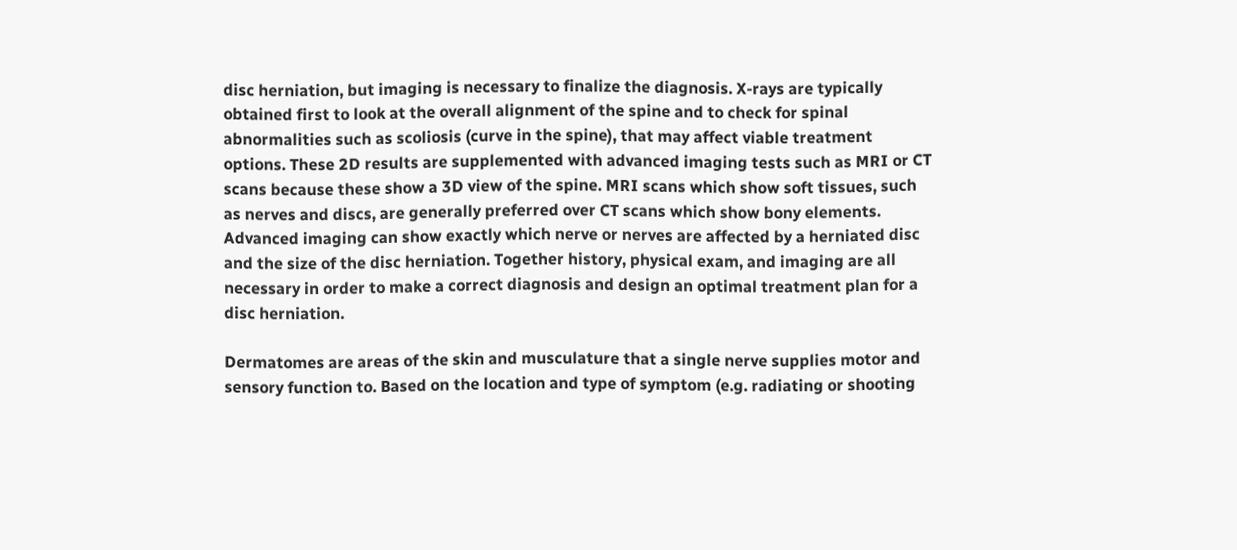disc herniation, but imaging is necessary to finalize the diagnosis. X-rays are typically obtained first to look at the overall alignment of the spine and to check for spinal abnormalities such as scoliosis (curve in the spine), that may affect viable treatment options. These 2D results are supplemented with advanced imaging tests such as MRI or CT scans because these show a 3D view of the spine. MRI scans which show soft tissues, such as nerves and discs, are generally preferred over CT scans which show bony elements. Advanced imaging can show exactly which nerve or nerves are affected by a herniated disc and the size of the disc herniation. Together history, physical exam, and imaging are all necessary in order to make a correct diagnosis and design an optimal treatment plan for a disc herniation.

Dermatomes are areas of the skin and musculature that a single nerve supplies motor and sensory function to. Based on the location and type of symptom (e.g. radiating or shooting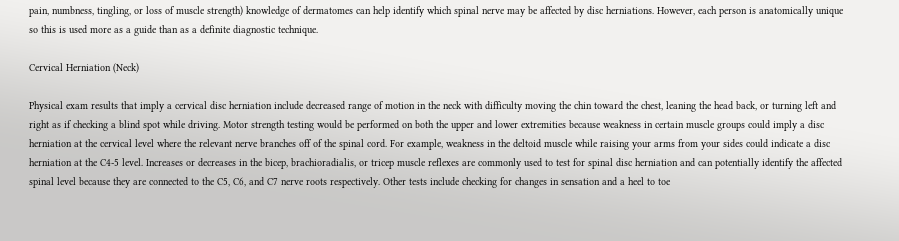pain, numbness, tingling, or loss of muscle strength) knowledge of dermatomes can help identify which spinal nerve may be affected by disc herniations. However, each person is anatomically unique so this is used more as a guide than as a definite diagnostic technique.

Cervical Herniation (Neck)

Physical exam results that imply a cervical disc herniation include decreased range of motion in the neck with difficulty moving the chin toward the chest, leaning the head back, or turning left and right as if checking a blind spot while driving. Motor strength testing would be performed on both the upper and lower extremities because weakness in certain muscle groups could imply a disc herniation at the cervical level where the relevant nerve branches off of the spinal cord. For example, weakness in the deltoid muscle while raising your arms from your sides could indicate a disc herniation at the C4-5 level. Increases or decreases in the bicep, brachioradialis, or tricep muscle reflexes are commonly used to test for spinal disc herniation and can potentially identify the affected spinal level because they are connected to the C5, C6, and C7 nerve roots respectively. Other tests include checking for changes in sensation and a heel to toe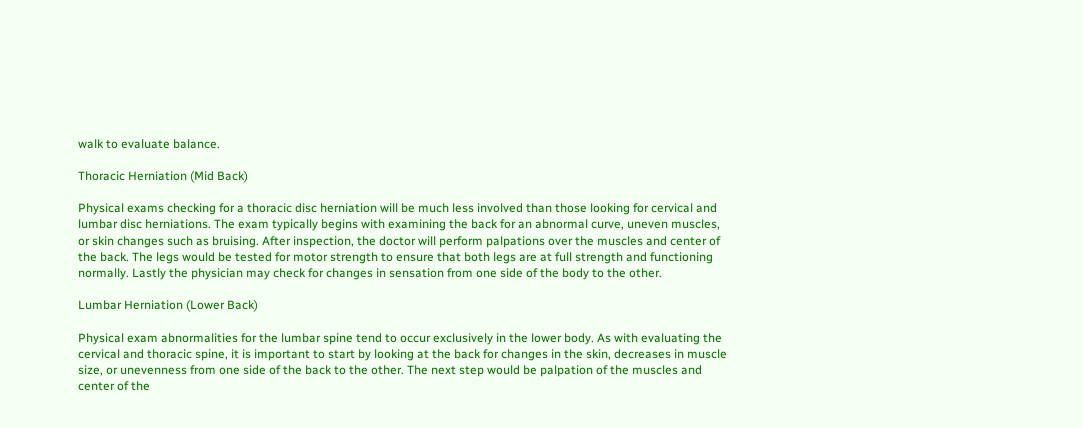walk to evaluate balance.

Thoracic Herniation (Mid Back)

Physical exams checking for a thoracic disc herniation will be much less involved than those looking for cervical and lumbar disc herniations. The exam typically begins with examining the back for an abnormal curve, uneven muscles, or skin changes such as bruising. After inspection, the doctor will perform palpations over the muscles and center of the back. The legs would be tested for motor strength to ensure that both legs are at full strength and functioning normally. Lastly the physician may check for changes in sensation from one side of the body to the other.

Lumbar Herniation (Lower Back)

Physical exam abnormalities for the lumbar spine tend to occur exclusively in the lower body. As with evaluating the cervical and thoracic spine, it is important to start by looking at the back for changes in the skin, decreases in muscle size, or unevenness from one side of the back to the other. The next step would be palpation of the muscles and center of the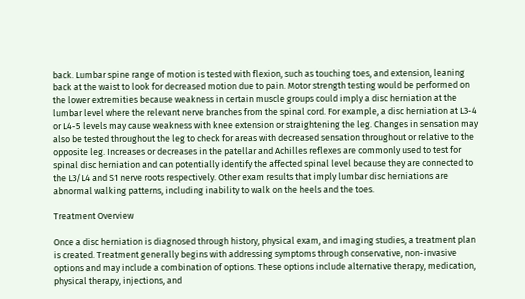back. Lumbar spine range of motion is tested with flexion, such as touching toes, and extension, leaning back at the waist to look for decreased motion due to pain. Motor strength testing would be performed on the lower extremities because weakness in certain muscle groups could imply a disc herniation at the lumbar level where the relevant nerve branches from the spinal cord. For example, a disc herniation at L3-4 or L4-5 levels may cause weakness with knee extension or straightening the leg. Changes in sensation may also be tested throughout the leg to check for areas with decreased sensation throughout or relative to the opposite leg. Increases or decreases in the patellar and Achilles reflexes are commonly used to test for spinal disc herniation and can potentially identify the affected spinal level because they are connected to the L3/L4 and S1 nerve roots respectively. Other exam results that imply lumbar disc herniations are abnormal walking patterns, including inability to walk on the heels and the toes.

Treatment Overview

Once a disc herniation is diagnosed through history, physical exam, and imaging studies, a treatment plan is created. Treatment generally begins with addressing symptoms through conservative, non-invasive options and may include a combination of options. These options include alternative therapy, medication, physical therapy, injections, and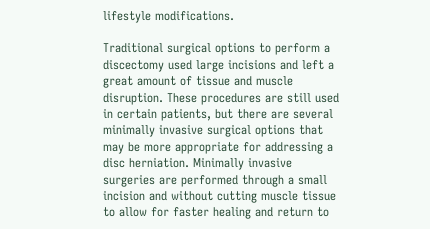lifestyle modifications.

Traditional surgical options to perform a discectomy used large incisions and left a great amount of tissue and muscle disruption. These procedures are still used in certain patients, but there are several minimally invasive surgical options that may be more appropriate for addressing a disc herniation. Minimally invasive surgeries are performed through a small incision and without cutting muscle tissue to allow for faster healing and return to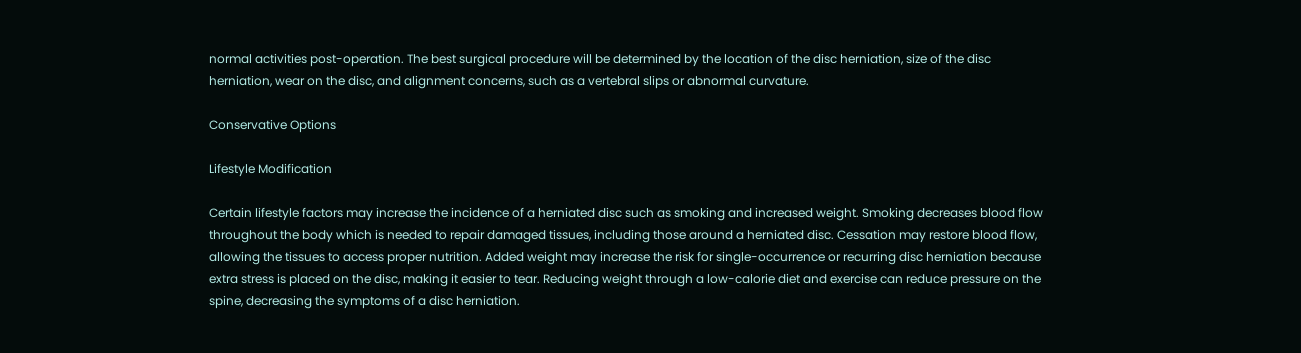normal activities post-operation. The best surgical procedure will be determined by the location of the disc herniation, size of the disc herniation, wear on the disc, and alignment concerns, such as a vertebral slips or abnormal curvature.

Conservative Options

Lifestyle Modification

Certain lifestyle factors may increase the incidence of a herniated disc such as smoking and increased weight. Smoking decreases blood flow throughout the body which is needed to repair damaged tissues, including those around a herniated disc. Cessation may restore blood flow, allowing the tissues to access proper nutrition. Added weight may increase the risk for single-occurrence or recurring disc herniation because extra stress is placed on the disc, making it easier to tear. Reducing weight through a low-calorie diet and exercise can reduce pressure on the spine, decreasing the symptoms of a disc herniation.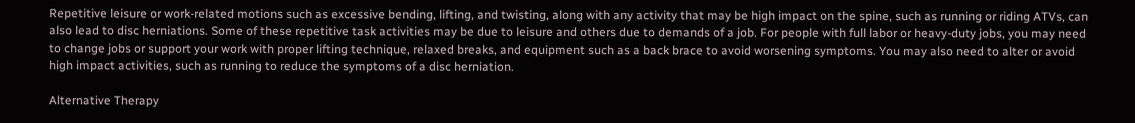Repetitive leisure or work-related motions such as excessive bending, lifting, and twisting, along with any activity that may be high impact on the spine, such as running or riding ATVs, can also lead to disc herniations. Some of these repetitive task activities may be due to leisure and others due to demands of a job. For people with full labor or heavy-duty jobs, you may need to change jobs or support your work with proper lifting technique, relaxed breaks, and equipment such as a back brace to avoid worsening symptoms. You may also need to alter or avoid high impact activities, such as running to reduce the symptoms of a disc herniation.

Alternative Therapy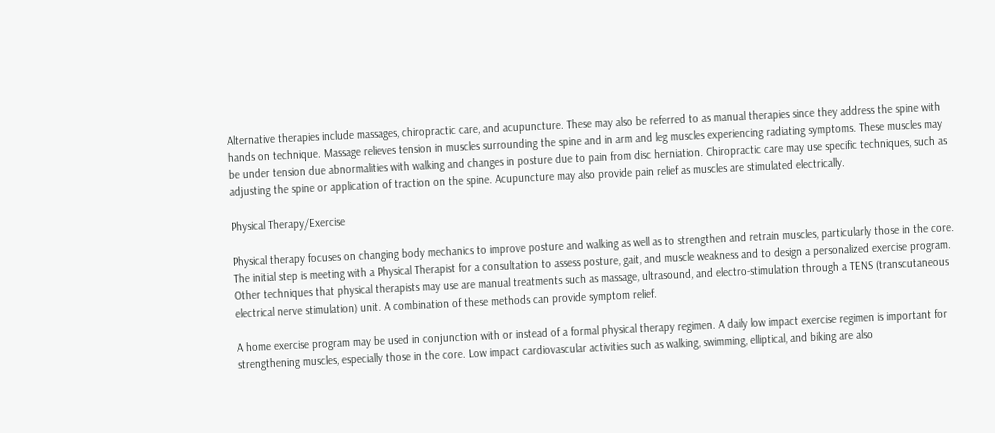Alternative therapies include massages, chiropractic care, and acupuncture. These may also be referred to as manual therapies since they address the spine with hands on technique. Massage relieves tension in muscles surrounding the spine and in arm and leg muscles experiencing radiating symptoms. These muscles may be under tension due abnormalities with walking and changes in posture due to pain from disc herniation. Chiropractic care may use specific techniques, such as adjusting the spine or application of traction on the spine. Acupuncture may also provide pain relief as muscles are stimulated electrically.

Physical Therapy/Exercise

Physical therapy focuses on changing body mechanics to improve posture and walking as well as to strengthen and retrain muscles, particularly those in the core. The initial step is meeting with a Physical Therapist for a consultation to assess posture, gait, and muscle weakness and to design a personalized exercise program. Other techniques that physical therapists may use are manual treatments such as massage, ultrasound, and electro-stimulation through a TENS (transcutaneous electrical nerve stimulation) unit. A combination of these methods can provide symptom relief.

A home exercise program may be used in conjunction with or instead of a formal physical therapy regimen. A daily low impact exercise regimen is important for strengthening muscles, especially those in the core. Low impact cardiovascular activities such as walking, swimming, elliptical, and biking are also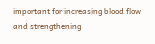important for increasing blood flow and strengthening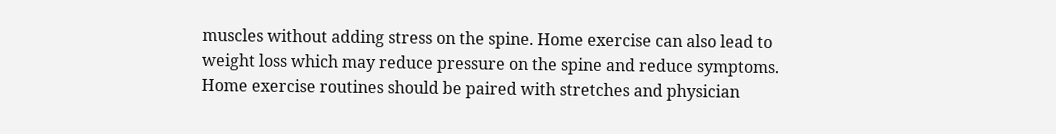muscles without adding stress on the spine. Home exercise can also lead to weight loss which may reduce pressure on the spine and reduce symptoms. Home exercise routines should be paired with stretches and physician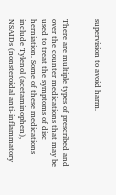supervision to avoid harm.


There are multiple types of prescribed and over the counter medications that may be used to treat the symptoms of disc herniation. Some of these medications include Tylenol (acetaminophen), NSAIDs (nonsteroidal anti-inflammatory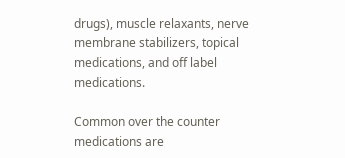drugs), muscle relaxants, nerve membrane stabilizers, topical medications, and off label medications.

Common over the counter medications are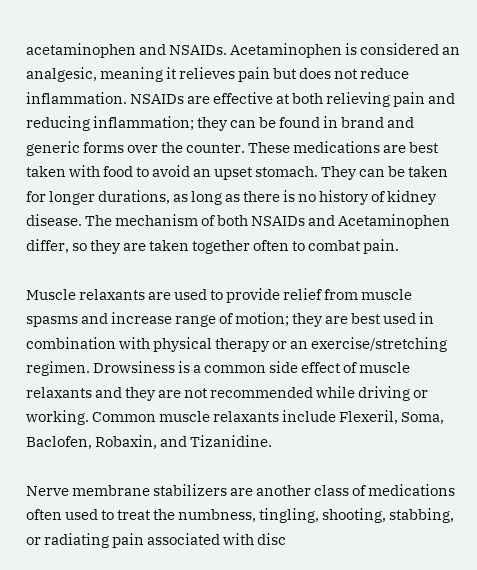acetaminophen and NSAIDs. Acetaminophen is considered an analgesic, meaning it relieves pain but does not reduce inflammation. NSAIDs are effective at both relieving pain and reducing inflammation; they can be found in brand and generic forms over the counter. These medications are best taken with food to avoid an upset stomach. They can be taken for longer durations, as long as there is no history of kidney disease. The mechanism of both NSAIDs and Acetaminophen differ, so they are taken together often to combat pain.

Muscle relaxants are used to provide relief from muscle spasms and increase range of motion; they are best used in combination with physical therapy or an exercise/stretching regimen. Drowsiness is a common side effect of muscle relaxants and they are not recommended while driving or working. Common muscle relaxants include Flexeril, Soma, Baclofen, Robaxin, and Tizanidine.

Nerve membrane stabilizers are another class of medications often used to treat the numbness, tingling, shooting, stabbing, or radiating pain associated with disc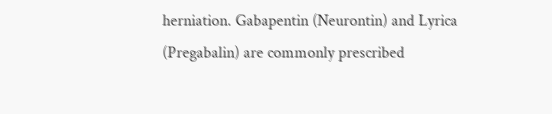herniation. Gabapentin (Neurontin) and Lyrica (Pregabalin) are commonly prescribed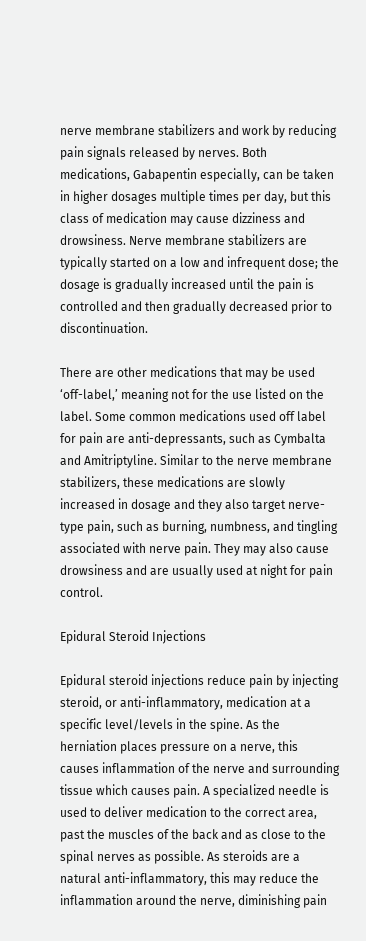nerve membrane stabilizers and work by reducing pain signals released by nerves. Both medications, Gabapentin especially, can be taken in higher dosages multiple times per day, but this class of medication may cause dizziness and drowsiness. Nerve membrane stabilizers are typically started on a low and infrequent dose; the dosage is gradually increased until the pain is controlled and then gradually decreased prior to discontinuation.

There are other medications that may be used ‘off-label,’ meaning not for the use listed on the label. Some common medications used off label for pain are anti-depressants, such as Cymbalta and Amitriptyline. Similar to the nerve membrane stabilizers, these medications are slowly increased in dosage and they also target nerve-type pain, such as burning, numbness, and tingling associated with nerve pain. They may also cause drowsiness and are usually used at night for pain control.

Epidural Steroid Injections

Epidural steroid injections reduce pain by injecting steroid, or anti-inflammatory, medication at a specific level/levels in the spine. As the herniation places pressure on a nerve, this causes inflammation of the nerve and surrounding tissue which causes pain. A specialized needle is used to deliver medication to the correct area, past the muscles of the back and as close to the spinal nerves as possible. As steroids are a natural anti-inflammatory, this may reduce the inflammation around the nerve, diminishing pain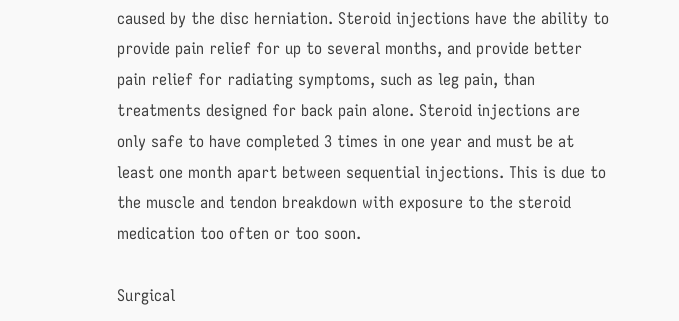caused by the disc herniation. Steroid injections have the ability to provide pain relief for up to several months, and provide better pain relief for radiating symptoms, such as leg pain, than treatments designed for back pain alone. Steroid injections are only safe to have completed 3 times in one year and must be at least one month apart between sequential injections. This is due to the muscle and tendon breakdown with exposure to the steroid medication too often or too soon.

Surgical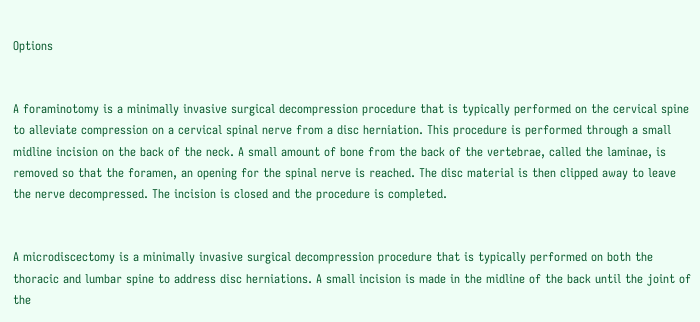Options


A foraminotomy is a minimally invasive surgical decompression procedure that is typically performed on the cervical spine to alleviate compression on a cervical spinal nerve from a disc herniation. This procedure is performed through a small midline incision on the back of the neck. A small amount of bone from the back of the vertebrae, called the laminae, is removed so that the foramen, an opening for the spinal nerve is reached. The disc material is then clipped away to leave the nerve decompressed. The incision is closed and the procedure is completed.


A microdiscectomy is a minimally invasive surgical decompression procedure that is typically performed on both the thoracic and lumbar spine to address disc herniations. A small incision is made in the midline of the back until the joint of the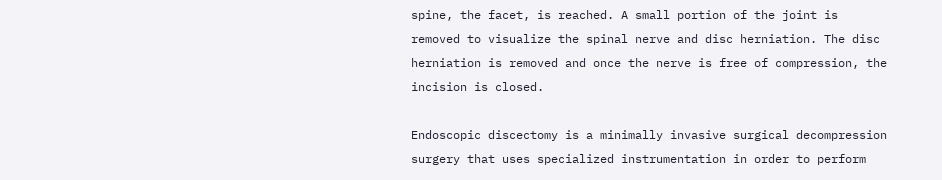spine, the facet, is reached. A small portion of the joint is removed to visualize the spinal nerve and disc herniation. The disc herniation is removed and once the nerve is free of compression, the incision is closed.

Endoscopic discectomy is a minimally invasive surgical decompression surgery that uses specialized instrumentation in order to perform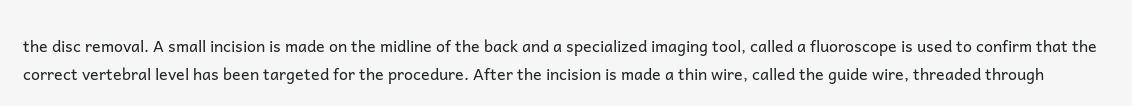the disc removal. A small incision is made on the midline of the back and a specialized imaging tool, called a fluoroscope is used to confirm that the correct vertebral level has been targeted for the procedure. After the incision is made a thin wire, called the guide wire, threaded through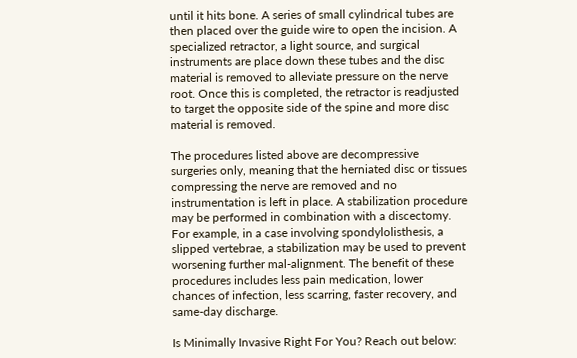until it hits bone. A series of small cylindrical tubes are then placed over the guide wire to open the incision. A specialized retractor, a light source, and surgical instruments are place down these tubes and the disc material is removed to alleviate pressure on the nerve root. Once this is completed, the retractor is readjusted to target the opposite side of the spine and more disc material is removed.

The procedures listed above are decompressive surgeries only, meaning that the herniated disc or tissues compressing the nerve are removed and no instrumentation is left in place. A stabilization procedure may be performed in combination with a discectomy. For example, in a case involving spondylolisthesis, a slipped vertebrae, a stabilization may be used to prevent worsening further mal-alignment. The benefit of these procedures includes less pain medication, lower chances of infection, less scarring, faster recovery, and same-day discharge.

Is Minimally Invasive Right For You? Reach out below: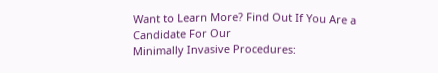Want to Learn More? Find Out If You Are a Candidate For Our
Minimally Invasive Procedures: